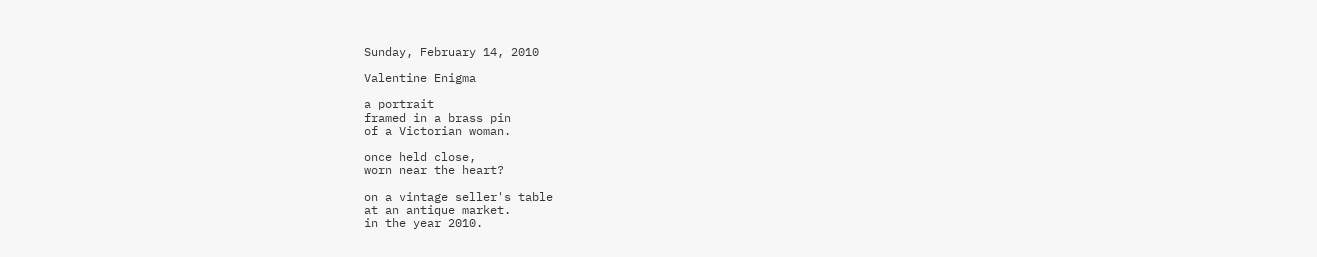Sunday, February 14, 2010

Valentine Enigma

a portrait
framed in a brass pin
of a Victorian woman.

once held close,
worn near the heart?

on a vintage seller's table
at an antique market.
in the year 2010.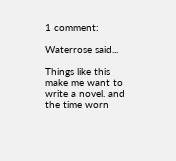1 comment:

Waterrose said...

Things like this make me want to write a novel. and the time worn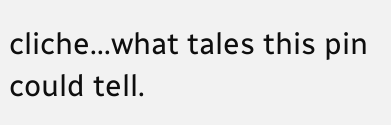cliche...what tales this pin could tell.